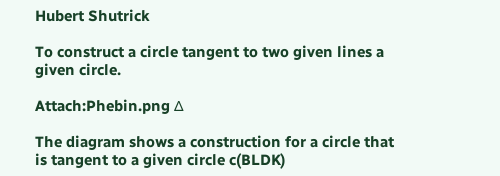Hubert Shutrick

To construct a circle tangent to two given lines a given circle.

Attach:Phebin.png Δ

The diagram shows a construction for a circle that is tangent to a given circle c(BLDK)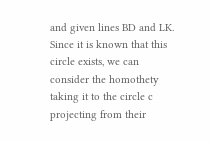and given lines BD and LK. Since it is known that this circle exists, we can consider the homothety taking it to the circle c projecting from their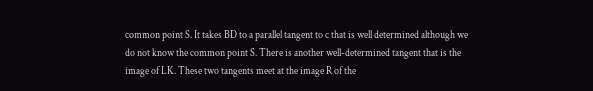common point S. It takes BD to a parallel tangent to c that is well determined although we do not know the common point S. There is another well-determined tangent that is the image of LK. These two tangents meet at the image R of the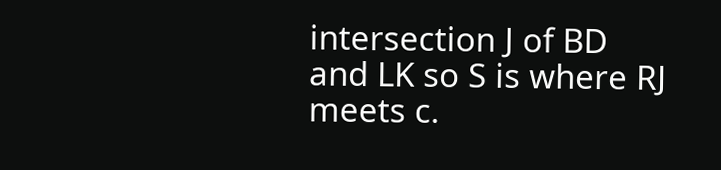intersection J of BD and LK so S is where RJ meets c.